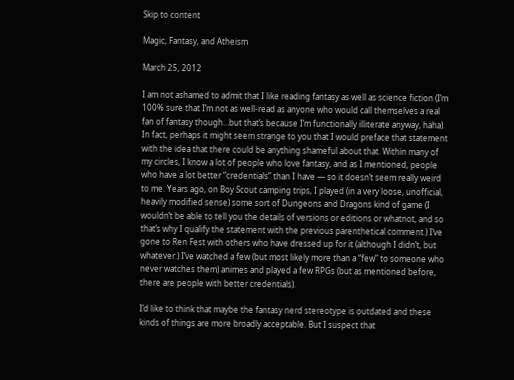Skip to content

Magic, Fantasy, and Atheism

March 25, 2012

I am not ashamed to admit that I like reading fantasy as well as science fiction (I’m 100% sure that I’m not as well-read as anyone who would call themselves a real fan of fantasy though…but that’s because I’m functionally illiterate anyway, haha). In fact, perhaps it might seem strange to you that I would preface that statement with the idea that there could be anything shameful about that. Within many of my circles, I know a lot of people who love fantasy, and as I mentioned, people who have a lot better “credentials” than I have — so it doesn’t seem really weird to me. Years ago, on Boy Scout camping trips, I played (in a very loose, unofficial, heavily modified sense) some sort of Dungeons and Dragons kind of game (I wouldn’t be able to tell you the details of versions or editions or whatnot, and so that’s why I qualify the statement with the previous parenthetical comment.) I’ve gone to Ren Fest with others who have dressed up for it (although I didn’t, but whatever.) I’ve watched a few (but most likely more than a “few” to someone who never watches them) animes and played a few RPGs (but as mentioned before, there are people with better credentials).

I’d like to think that maybe the fantasy nerd stereotype is outdated and these kinds of things are more broadly acceptable. But I suspect that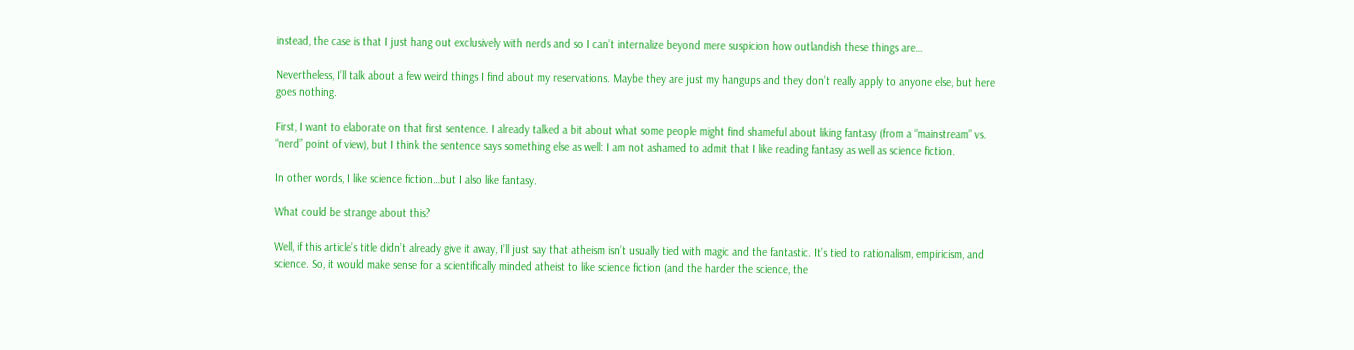instead, the case is that I just hang out exclusively with nerds and so I can’t internalize beyond mere suspicion how outlandish these things are…

Nevertheless, I’ll talk about a few weird things I find about my reservations. Maybe they are just my hangups and they don’t really apply to anyone else, but here goes nothing.

First, I want to elaborate on that first sentence. I already talked a bit about what some people might find shameful about liking fantasy (from a “mainstream” vs. “nerd” point of view), but I think the sentence says something else as well: I am not ashamed to admit that I like reading fantasy as well as science fiction.

In other words, I like science fiction…but I also like fantasy.

What could be strange about this?

Well, if this article’s title didn’t already give it away, I’ll just say that atheism isn’t usually tied with magic and the fantastic. It’s tied to rationalism, empiricism, and science. So, it would make sense for a scientifically minded atheist to like science fiction (and the harder the science, the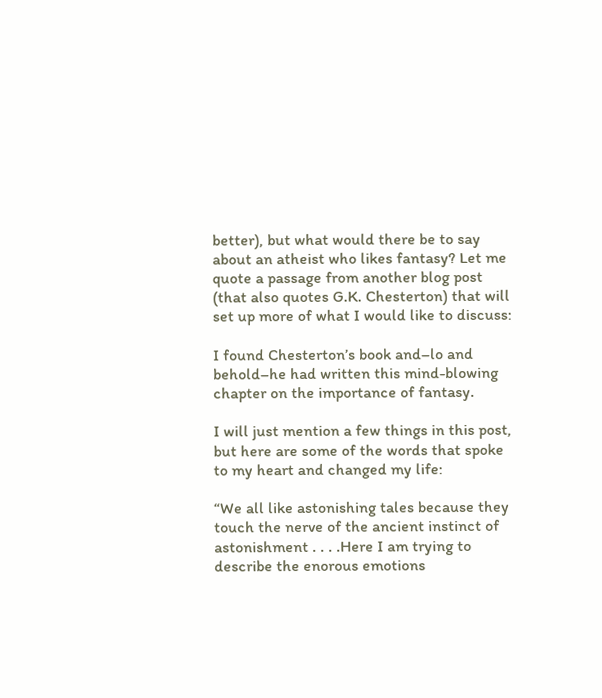better), but what would there be to say about an atheist who likes fantasy? Let me quote a passage from another blog post (that also quotes G.K. Chesterton) that will set up more of what I would like to discuss:

I found Chesterton’s book and–lo and behold–he had written this mind-blowing chapter on the importance of fantasy.

I will just mention a few things in this post, but here are some of the words that spoke to my heart and changed my life:

“We all like astonishing tales because they touch the nerve of the ancient instinct of astonishment . . . .Here I am trying to describe the enorous emotions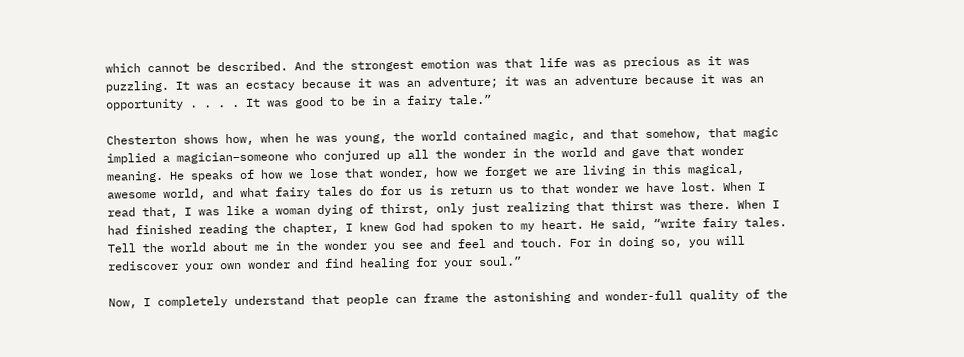which cannot be described. And the strongest emotion was that life was as precious as it was puzzling. It was an ecstacy because it was an adventure; it was an adventure because it was an opportunity . . . . It was good to be in a fairy tale.”

Chesterton shows how, when he was young, the world contained magic, and that somehow, that magic implied a magician–someone who conjured up all the wonder in the world and gave that wonder meaning. He speaks of how we lose that wonder, how we forget we are living in this magical, awesome world, and what fairy tales do for us is return us to that wonder we have lost. When I read that, I was like a woman dying of thirst, only just realizing that thirst was there. When I had finished reading the chapter, I knew God had spoken to my heart. He said, “write fairy tales. Tell the world about me in the wonder you see and feel and touch. For in doing so, you will rediscover your own wonder and find healing for your soul.”

Now, I completely understand that people can frame the astonishing and wonder-full quality of the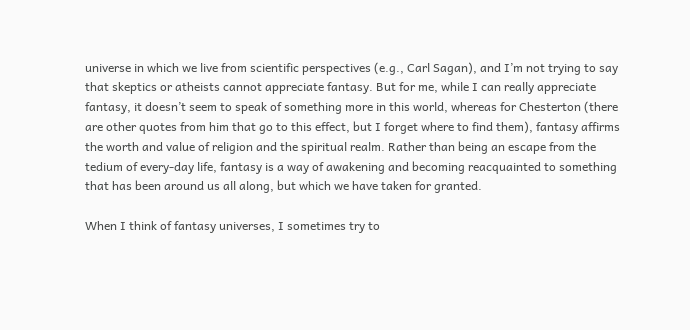universe in which we live from scientific perspectives (e.g., Carl Sagan), and I’m not trying to say that skeptics or atheists cannot appreciate fantasy. But for me, while I can really appreciate fantasy, it doesn’t seem to speak of something more in this world, whereas for Chesterton (there are other quotes from him that go to this effect, but I forget where to find them), fantasy affirms the worth and value of religion and the spiritual realm. Rather than being an escape from the tedium of every-day life, fantasy is a way of awakening and becoming reacquainted to something that has been around us all along, but which we have taken for granted.

When I think of fantasy universes, I sometimes try to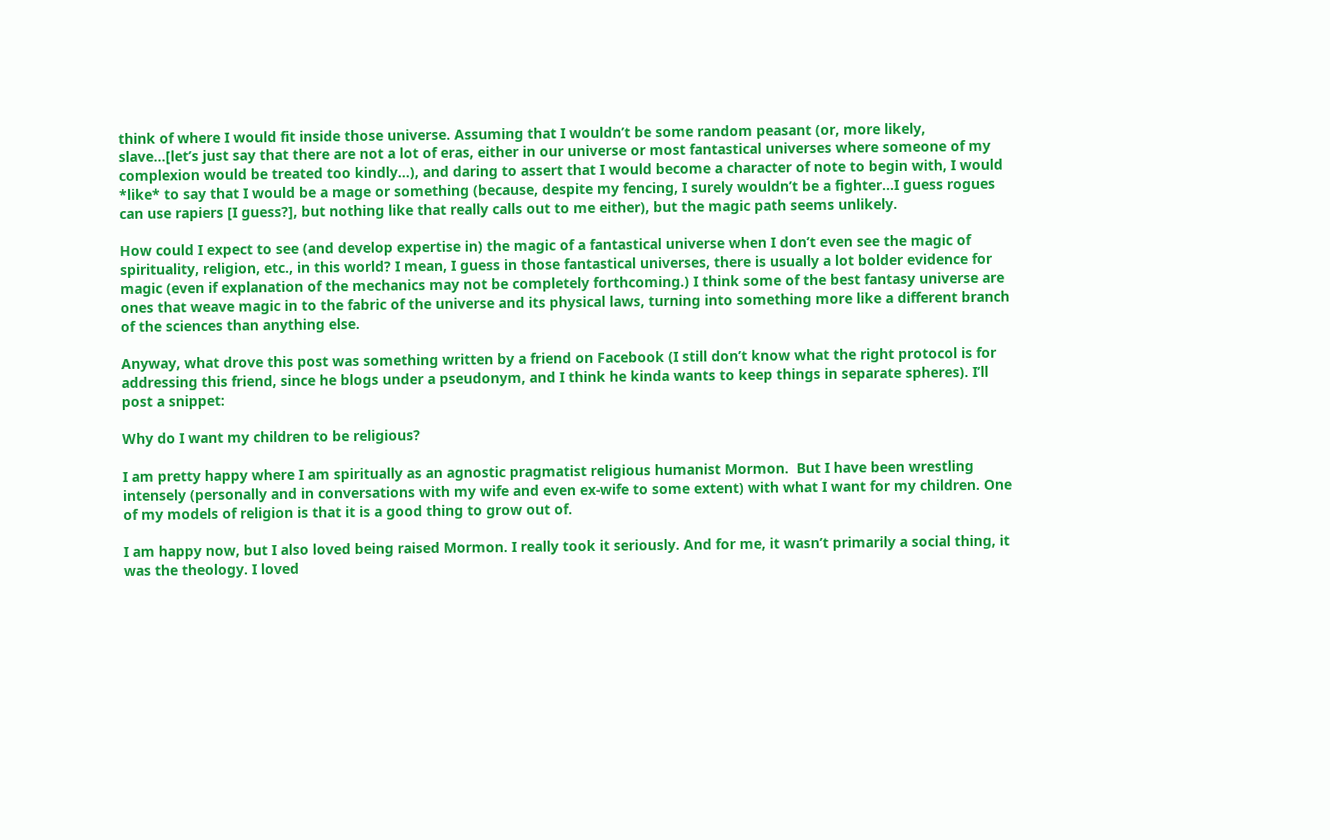think of where I would fit inside those universe. Assuming that I wouldn’t be some random peasant (or, more likely, slave…[let’s just say that there are not a lot of eras, either in our universe or most fantastical universes where someone of my complexion would be treated too kindly…), and daring to assert that I would become a character of note to begin with, I would *like* to say that I would be a mage or something (because, despite my fencing, I surely wouldn’t be a fighter…I guess rogues can use rapiers [I guess?], but nothing like that really calls out to me either), but the magic path seems unlikely.

How could I expect to see (and develop expertise in) the magic of a fantastical universe when I don’t even see the magic of spirituality, religion, etc., in this world? I mean, I guess in those fantastical universes, there is usually a lot bolder evidence for magic (even if explanation of the mechanics may not be completely forthcoming.) I think some of the best fantasy universe are ones that weave magic in to the fabric of the universe and its physical laws, turning into something more like a different branch of the sciences than anything else.

Anyway, what drove this post was something written by a friend on Facebook (I still don’t know what the right protocol is for addressing this friend, since he blogs under a pseudonym, and I think he kinda wants to keep things in separate spheres). I’ll post a snippet:

Why do I want my children to be religious?

I am pretty happy where I am spiritually as an agnostic pragmatist religious humanist Mormon.  But I have been wrestling intensely (personally and in conversations with my wife and even ex-wife to some extent) with what I want for my children. One of my models of religion is that it is a good thing to grow out of.

I am happy now, but I also loved being raised Mormon. I really took it seriously. And for me, it wasn’t primarily a social thing, it was the theology. I loved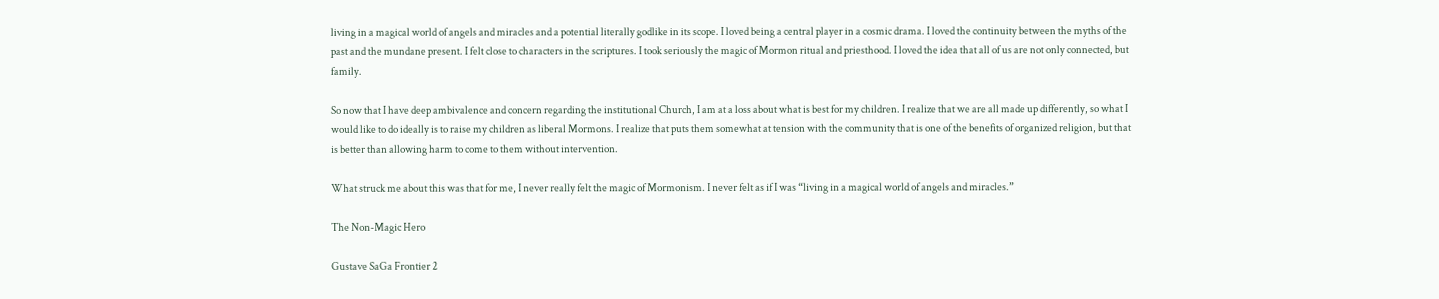living in a magical world of angels and miracles and a potential literally godlike in its scope. I loved being a central player in a cosmic drama. I loved the continuity between the myths of the past and the mundane present. I felt close to characters in the scriptures. I took seriously the magic of Mormon ritual and priesthood. I loved the idea that all of us are not only connected, but family.

So now that I have deep ambivalence and concern regarding the institutional Church, I am at a loss about what is best for my children. I realize that we are all made up differently, so what I would like to do ideally is to raise my children as liberal Mormons. I realize that puts them somewhat at tension with the community that is one of the benefits of organized religion, but that is better than allowing harm to come to them without intervention.

What struck me about this was that for me, I never really felt the magic of Mormonism. I never felt as if I was “living in a magical world of angels and miracles.”

The Non-Magic Hero

Gustave SaGa Frontier 2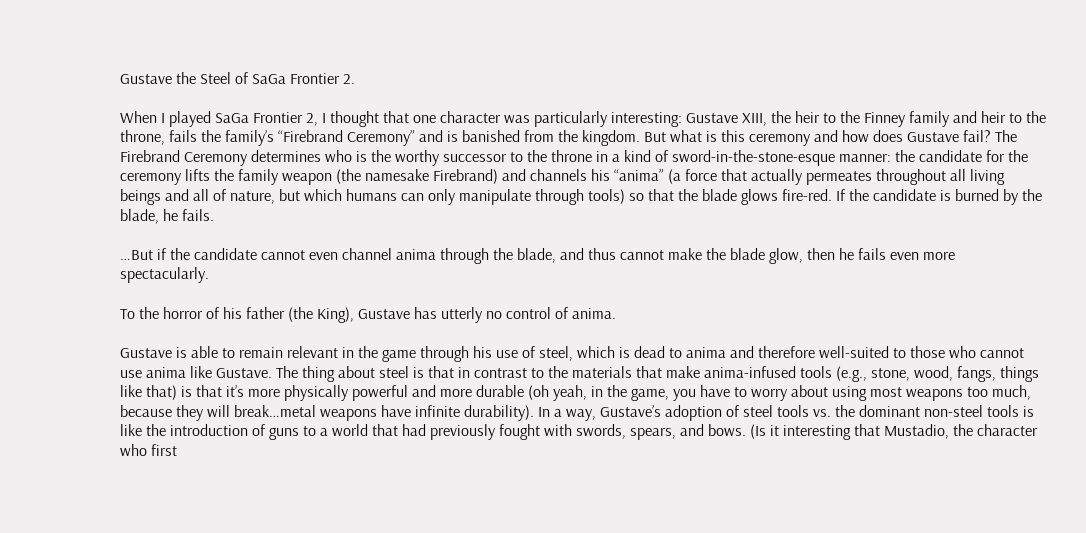Gustave the Steel of SaGa Frontier 2.

When I played SaGa Frontier 2, I thought that one character was particularly interesting: Gustave XIII, the heir to the Finney family and heir to the throne, fails the family’s “Firebrand Ceremony” and is banished from the kingdom. But what is this ceremony and how does Gustave fail? The Firebrand Ceremony determines who is the worthy successor to the throne in a kind of sword-in-the-stone-esque manner: the candidate for the ceremony lifts the family weapon (the namesake Firebrand) and channels his “anima” (a force that actually permeates throughout all living beings and all of nature, but which humans can only manipulate through tools) so that the blade glows fire-red. If the candidate is burned by the blade, he fails.

…But if the candidate cannot even channel anima through the blade, and thus cannot make the blade glow, then he fails even more spectacularly.

To the horror of his father (the King), Gustave has utterly no control of anima.

Gustave is able to remain relevant in the game through his use of steel, which is dead to anima and therefore well-suited to those who cannot use anima like Gustave. The thing about steel is that in contrast to the materials that make anima-infused tools (e.g., stone, wood, fangs, things like that) is that it’s more physically powerful and more durable (oh yeah, in the game, you have to worry about using most weapons too much, because they will break…metal weapons have infinite durability). In a way, Gustave’s adoption of steel tools vs. the dominant non-steel tools is like the introduction of guns to a world that had previously fought with swords, spears, and bows. (Is it interesting that Mustadio, the character who first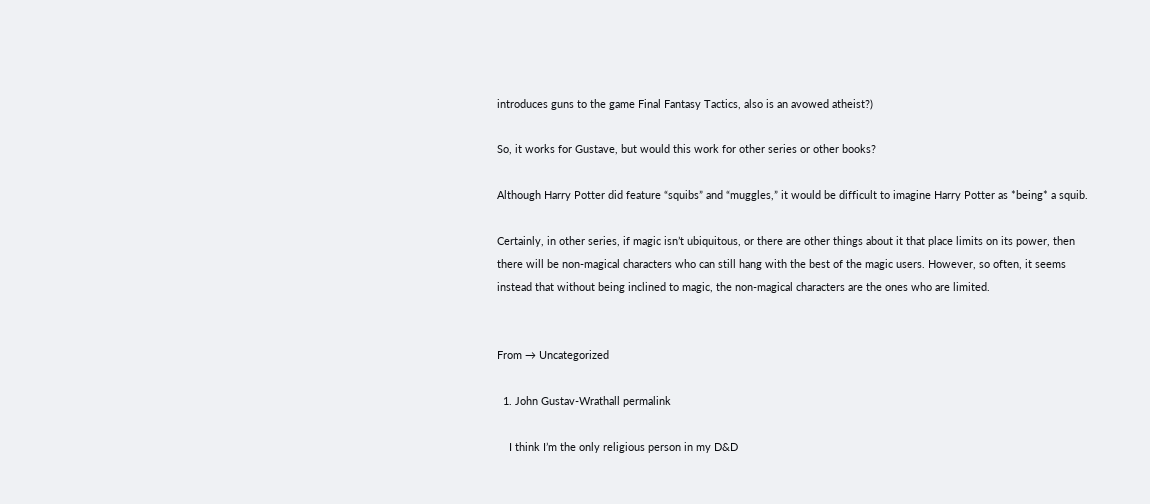introduces guns to the game Final Fantasy Tactics, also is an avowed atheist?)

So, it works for Gustave, but would this work for other series or other books?

Although Harry Potter did feature “squibs” and “muggles,” it would be difficult to imagine Harry Potter as *being* a squib.

Certainly, in other series, if magic isn’t ubiquitous, or there are other things about it that place limits on its power, then there will be non-magical characters who can still hang with the best of the magic users. However, so often, it seems instead that without being inclined to magic, the non-magical characters are the ones who are limited.


From → Uncategorized

  1. John Gustav-Wrathall permalink

    I think I’m the only religious person in my D&D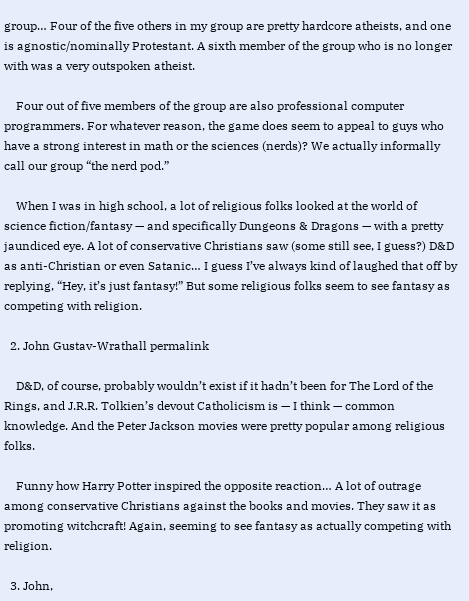group… Four of the five others in my group are pretty hardcore atheists, and one is agnostic/nominally Protestant. A sixth member of the group who is no longer with was a very outspoken atheist.

    Four out of five members of the group are also professional computer programmers. For whatever reason, the game does seem to appeal to guys who have a strong interest in math or the sciences (nerds)? We actually informally call our group “the nerd pod.”

    When I was in high school, a lot of religious folks looked at the world of science fiction/fantasy — and specifically Dungeons & Dragons — with a pretty jaundiced eye. A lot of conservative Christians saw (some still see, I guess?) D&D as anti-Christian or even Satanic… I guess I’ve always kind of laughed that off by replying, “Hey, it’s just fantasy!” But some religious folks seem to see fantasy as competing with religion.

  2. John Gustav-Wrathall permalink

    D&D, of course, probably wouldn’t exist if it hadn’t been for The Lord of the Rings, and J.R.R. Tolkien’s devout Catholicism is — I think — common knowledge. And the Peter Jackson movies were pretty popular among religious folks.

    Funny how Harry Potter inspired the opposite reaction… A lot of outrage among conservative Christians against the books and movies. They saw it as promoting witchcraft! Again, seeming to see fantasy as actually competing with religion.

  3. John,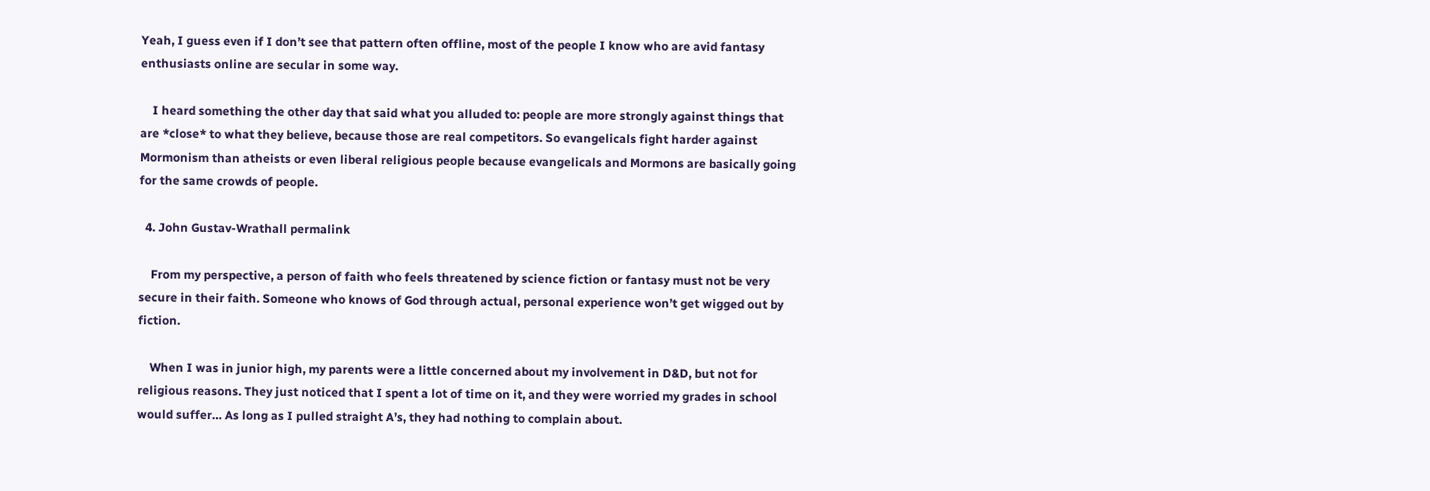Yeah, I guess even if I don’t see that pattern often offline, most of the people I know who are avid fantasy enthusiasts online are secular in some way.

    I heard something the other day that said what you alluded to: people are more strongly against things that are *close* to what they believe, because those are real competitors. So evangelicals fight harder against Mormonism than atheists or even liberal religious people because evangelicals and Mormons are basically going for the same crowds of people.

  4. John Gustav-Wrathall permalink

    From my perspective, a person of faith who feels threatened by science fiction or fantasy must not be very secure in their faith. Someone who knows of God through actual, personal experience won’t get wigged out by fiction.

    When I was in junior high, my parents were a little concerned about my involvement in D&D, but not for religious reasons. They just noticed that I spent a lot of time on it, and they were worried my grades in school would suffer… As long as I pulled straight A’s, they had nothing to complain about.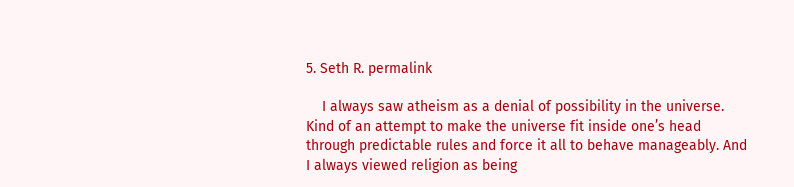5. Seth R. permalink

    I always saw atheism as a denial of possibility in the universe. Kind of an attempt to make the universe fit inside one’s head through predictable rules and force it all to behave manageably. And I always viewed religion as being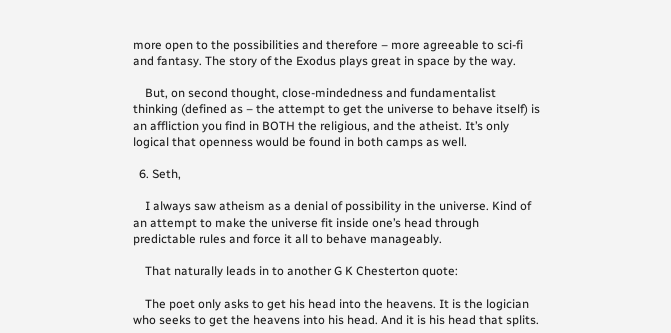more open to the possibilities and therefore – more agreeable to sci-fi and fantasy. The story of the Exodus plays great in space by the way.

    But, on second thought, close-mindedness and fundamentalist thinking (defined as – the attempt to get the universe to behave itself) is an affliction you find in BOTH the religious, and the atheist. It’s only logical that openness would be found in both camps as well.

  6. Seth,

    I always saw atheism as a denial of possibility in the universe. Kind of an attempt to make the universe fit inside one’s head through predictable rules and force it all to behave manageably.

    That naturally leads in to another G K Chesterton quote:

    The poet only asks to get his head into the heavens. It is the logician who seeks to get the heavens into his head. And it is his head that splits.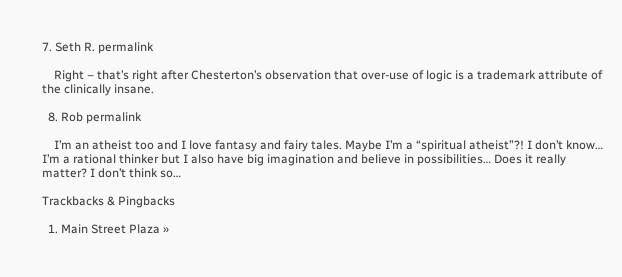7. Seth R. permalink

    Right – that’s right after Chesterton’s observation that over-use of logic is a trademark attribute of the clinically insane.

  8. Rob permalink

    I’m an atheist too and I love fantasy and fairy tales. Maybe I’m a “spiritual atheist”?! I don’t know… I’m a rational thinker but I also have big imagination and believe in possibilities… Does it really matter? I don’t think so…

Trackbacks & Pingbacks

  1. Main Street Plaza »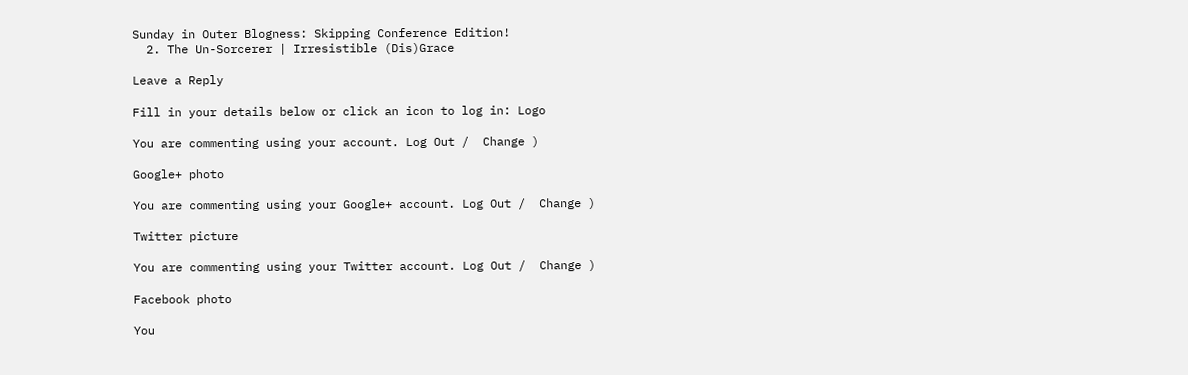Sunday in Outer Blogness: Skipping Conference Edition!
  2. The Un-Sorcerer | Irresistible (Dis)Grace

Leave a Reply

Fill in your details below or click an icon to log in: Logo

You are commenting using your account. Log Out /  Change )

Google+ photo

You are commenting using your Google+ account. Log Out /  Change )

Twitter picture

You are commenting using your Twitter account. Log Out /  Change )

Facebook photo

You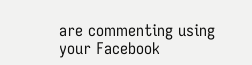are commenting using your Facebook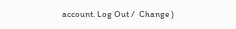account. Log Out /  Change )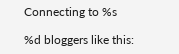Connecting to %s

%d bloggers like this: